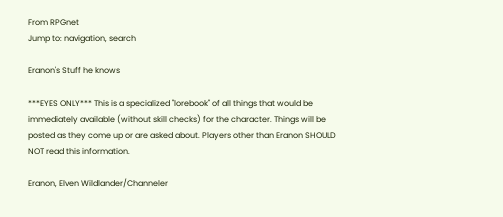From RPGnet
Jump to: navigation, search

Eranon's Stuff he knows

***EYES ONLY*** This is a specialized "lorebook" of all things that would be immediately available (without skill checks) for the character. Things will be posted as they come up or are asked about. Players other than Eranon SHOULD NOT read this information.

Eranon, Elven Wildlander/Channeler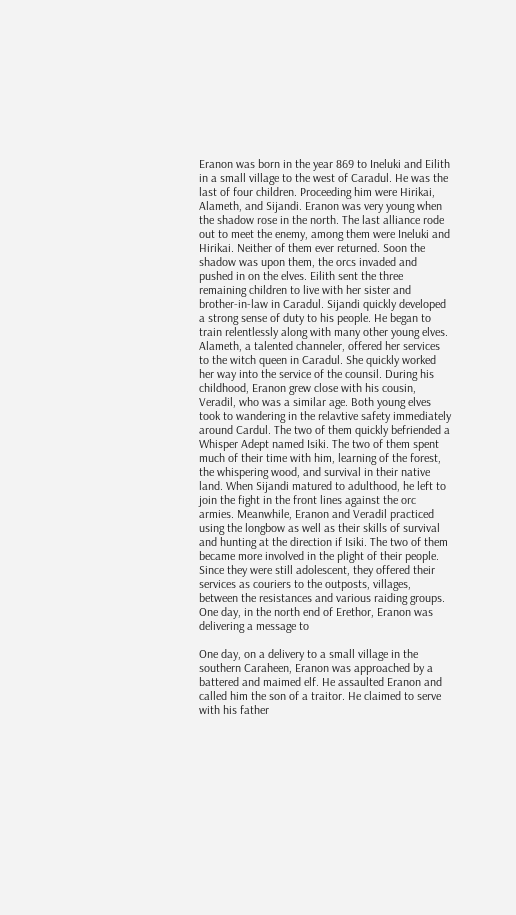Eranon was born in the year 869 to Ineluki and Eilith in a small village to the west of Caradul. He was the last of four children. Proceeding him were Hirikai, Alameth, and Sijandi. Eranon was very young when the shadow rose in the north. The last alliance rode out to meet the enemy, among them were Ineluki and Hirikai. Neither of them ever returned. Soon the shadow was upon them, the orcs invaded and pushed in on the elves. Eilith sent the three remaining children to live with her sister and brother-in-law in Caradul. Sijandi quickly developed a strong sense of duty to his people. He began to train relentlessly along with many other young elves. Alameth, a talented channeler, offered her services to the witch queen in Caradul. She quickly worked her way into the service of the counsil. During his childhood, Eranon grew close with his cousin, Veradil, who was a similar age. Both young elves took to wandering in the relavtive safety immediately around Cardul. The two of them quickly befriended a Whisper Adept named Isiki. The two of them spent much of their time with him, learning of the forest, the whispering wood, and survival in their native land. When Sijandi matured to adulthood, he left to join the fight in the front lines against the orc armies. Meanwhile, Eranon and Veradil practiced using the longbow as well as their skills of survival and hunting at the direction if Isiki. The two of them became more involved in the plight of their people. Since they were still adolescent, they offered their services as couriers to the outposts, villages, between the resistances and various raiding groups. One day, in the north end of Erethor, Eranon was delivering a message to

One day, on a delivery to a small village in the southern Caraheen, Eranon was approached by a battered and maimed elf. He assaulted Eranon and called him the son of a traitor. He claimed to serve with his father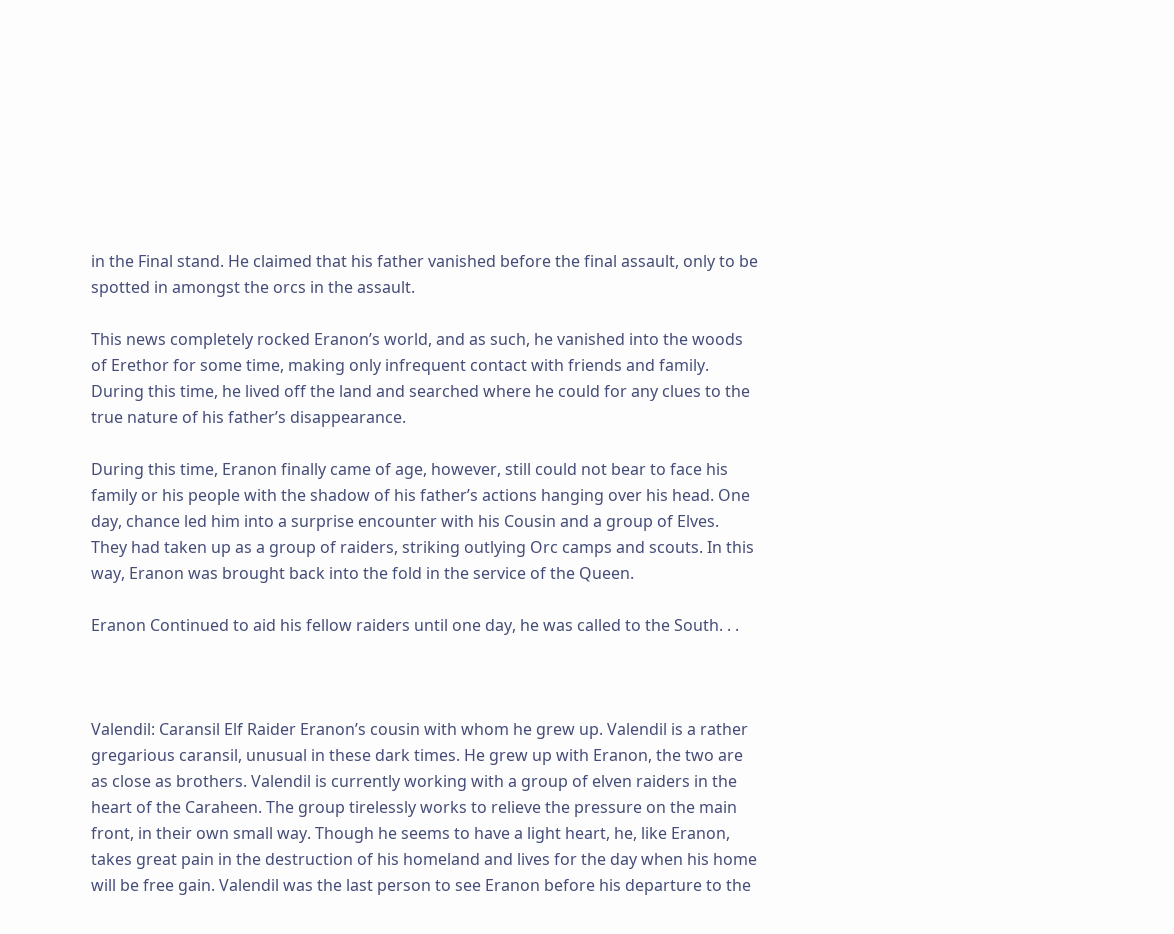in the Final stand. He claimed that his father vanished before the final assault, only to be spotted in amongst the orcs in the assault.

This news completely rocked Eranon’s world, and as such, he vanished into the woods of Erethor for some time, making only infrequent contact with friends and family. During this time, he lived off the land and searched where he could for any clues to the true nature of his father’s disappearance.

During this time, Eranon finally came of age, however, still could not bear to face his family or his people with the shadow of his father’s actions hanging over his head. One day, chance led him into a surprise encounter with his Cousin and a group of Elves. They had taken up as a group of raiders, striking outlying Orc camps and scouts. In this way, Eranon was brought back into the fold in the service of the Queen.

Eranon Continued to aid his fellow raiders until one day, he was called to the South. . .



Valendil: Caransil Elf Raider Eranon’s cousin with whom he grew up. Valendil is a rather gregarious caransil, unusual in these dark times. He grew up with Eranon, the two are as close as brothers. Valendil is currently working with a group of elven raiders in the heart of the Caraheen. The group tirelessly works to relieve the pressure on the main front, in their own small way. Though he seems to have a light heart, he, like Eranon, takes great pain in the destruction of his homeland and lives for the day when his home will be free gain. Valendil was the last person to see Eranon before his departure to the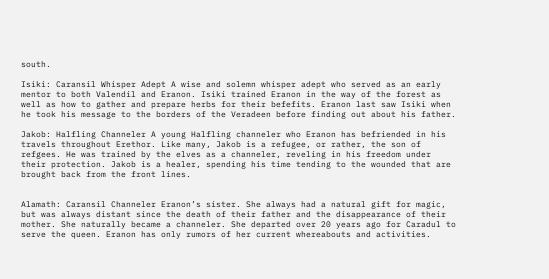south.

Isiki: Caransil Whisper Adept A wise and solemn whisper adept who served as an early mentor to both Valendil and Eranon. Isiki trained Eranon in the way of the forest as well as how to gather and prepare herbs for their befefits. Eranon last saw Isiki when he took his message to the borders of the Veradeen before finding out about his father.

Jakob: Halfling Channeler A young Halfling channeler who Eranon has befriended in his travels throughout Erethor. Like many, Jakob is a refugee, or rather, the son of refgees. He was trained by the elves as a channeler, reveling in his freedom under their protection. Jakob is a healer, spending his time tending to the wounded that are brought back from the front lines.


Alamath: Caransil Channeler Eranon’s sister. She always had a natural gift for magic, but was always distant since the death of their father and the disappearance of their mother. She naturally became a channeler. She departed over 20 years ago for Caradul to serve the queen. Eranon has only rumors of her current whereabouts and activities.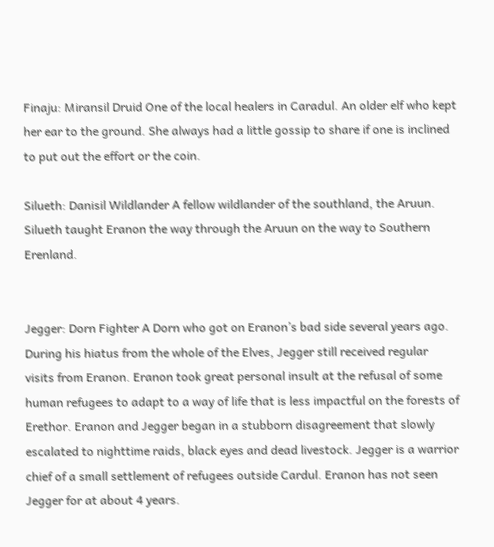Finaju: Miransil Druid One of the local healers in Caradul. An older elf who kept her ear to the ground. She always had a little gossip to share if one is inclined to put out the effort or the coin.

Silueth: Danisil Wildlander A fellow wildlander of the southland, the Aruun. Silueth taught Eranon the way through the Aruun on the way to Southern Erenland.


Jegger: Dorn Fighter A Dorn who got on Eranon’s bad side several years ago. During his hiatus from the whole of the Elves, Jegger still received regular visits from Eranon. Eranon took great personal insult at the refusal of some human refugees to adapt to a way of life that is less impactful on the forests of Erethor. Eranon and Jegger began in a stubborn disagreement that slowly escalated to nighttime raids, black eyes and dead livestock. Jegger is a warrior chief of a small settlement of refugees outside Cardul. Eranon has not seen Jegger for at about 4 years.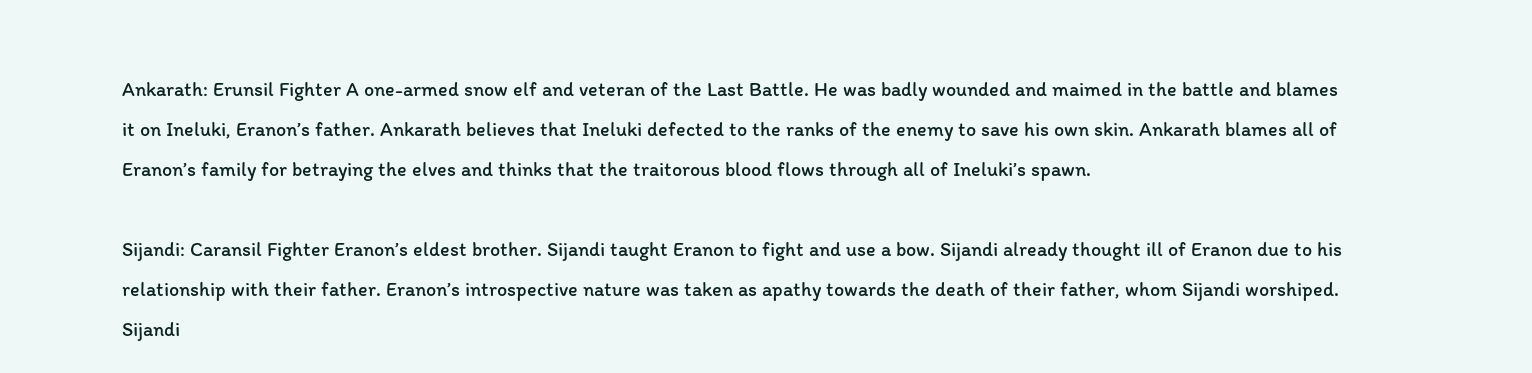Ankarath: Erunsil Fighter A one-armed snow elf and veteran of the Last Battle. He was badly wounded and maimed in the battle and blames it on Ineluki, Eranon’s father. Ankarath believes that Ineluki defected to the ranks of the enemy to save his own skin. Ankarath blames all of Eranon’s family for betraying the elves and thinks that the traitorous blood flows through all of Ineluki’s spawn.

Sijandi: Caransil Fighter Eranon’s eldest brother. Sijandi taught Eranon to fight and use a bow. Sijandi already thought ill of Eranon due to his relationship with their father. Eranon’s introspective nature was taken as apathy towards the death of their father, whom Sijandi worshiped. Sijandi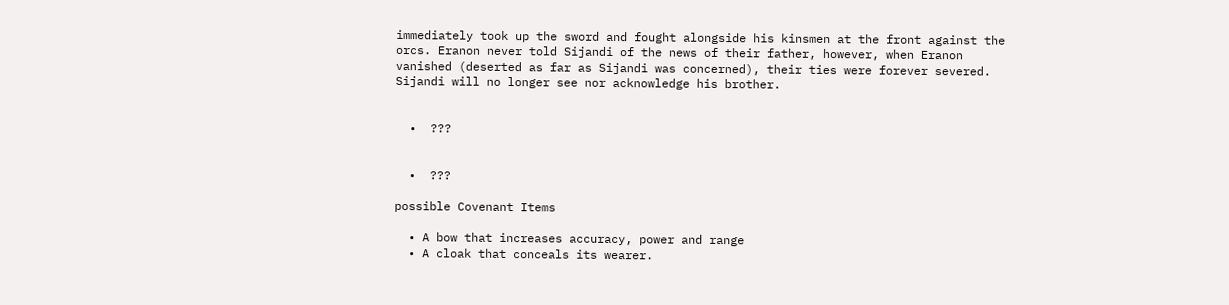immediately took up the sword and fought alongside his kinsmen at the front against the orcs. Eranon never told Sijandi of the news of their father, however, when Eranon vanished (deserted as far as Sijandi was concerned), their ties were forever severed. Sijandi will no longer see nor acknowledge his brother.


  •  ???


  •  ???

possible Covenant Items

  • A bow that increases accuracy, power and range
  • A cloak that conceals its wearer.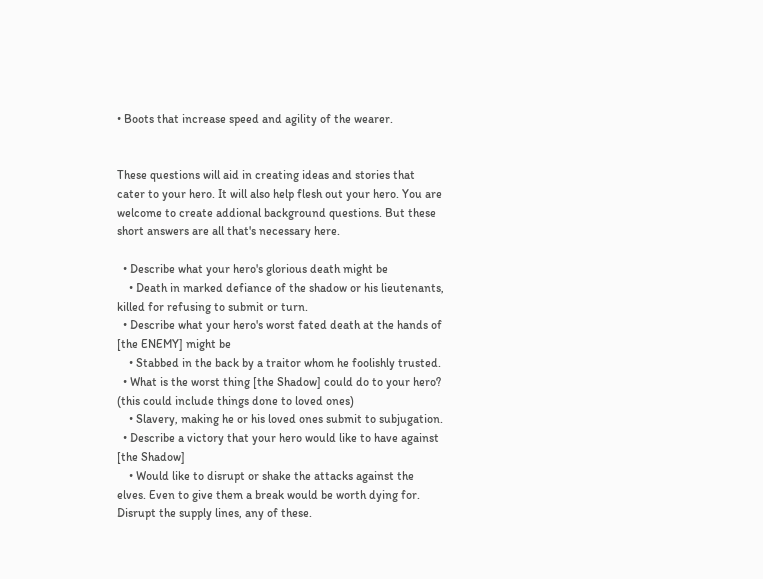• Boots that increase speed and agility of the wearer.


These questions will aid in creating ideas and stories that cater to your hero. It will also help flesh out your hero. You are welcome to create addional background questions. But these short answers are all that's necessary here.

  • Describe what your hero's glorious death might be
    • Death in marked defiance of the shadow or his lieutenants, killed for refusing to submit or turn.
  • Describe what your hero's worst fated death at the hands of [the ENEMY] might be
    • Stabbed in the back by a traitor whom he foolishly trusted.
  • What is the worst thing [the Shadow] could do to your hero? (this could include things done to loved ones)
    • Slavery, making he or his loved ones submit to subjugation.
  • Describe a victory that your hero would like to have against [the Shadow]
    • Would like to disrupt or shake the attacks against the elves. Even to give them a break would be worth dying for. Disrupt the supply lines, any of these.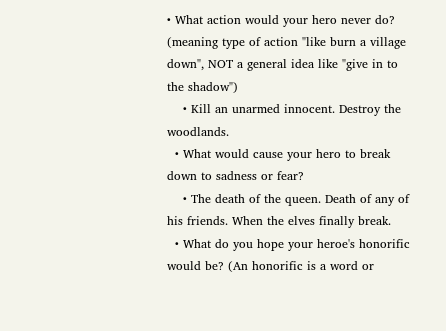• What action would your hero never do? (meaning type of action "like burn a village down", NOT a general idea like "give in to the shadow")
    • Kill an unarmed innocent. Destroy the woodlands.
  • What would cause your hero to break down to sadness or fear?
    • The death of the queen. Death of any of his friends. When the elves finally break.
  • What do you hope your heroe's honorific would be? (An honorific is a word or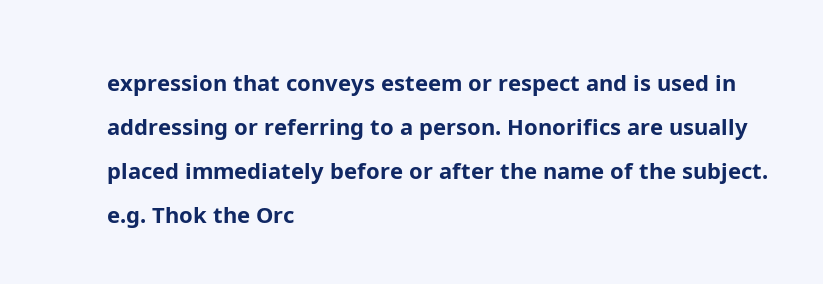expression that conveys esteem or respect and is used in addressing or referring to a person. Honorifics are usually placed immediately before or after the name of the subject. e.g. Thok the Orc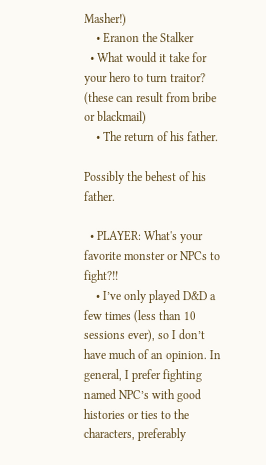Masher!)
    • Eranon the Stalker
  • What would it take for your hero to turn traitor? (these can result from bribe or blackmail)
    • The return of his father.

Possibly the behest of his father.

  • PLAYER: What's your favorite monster or NPCs to fight?!!
    • I’ve only played D&D a few times (less than 10 sessions ever), so I don’t have much of an opinion. In general, I prefer fighting named NPC’s with good histories or ties to the characters, preferably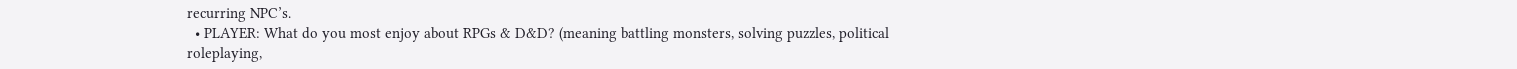recurring NPC’s.
  • PLAYER: What do you most enjoy about RPGs & D&D? (meaning battling monsters, solving puzzles, political roleplaying,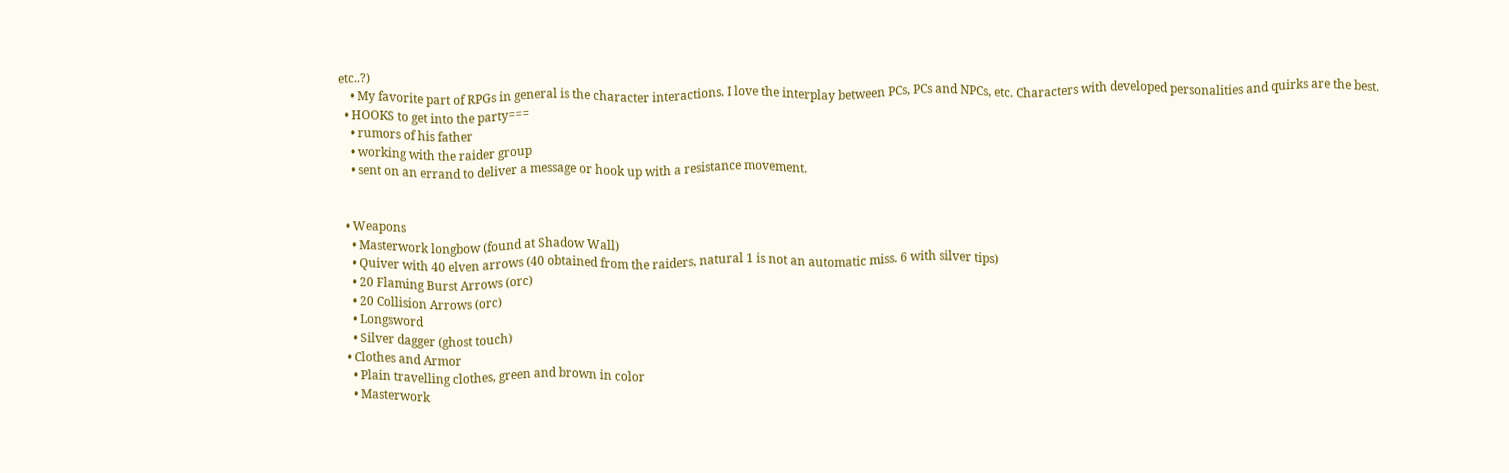etc..?)
    • My favorite part of RPGs in general is the character interactions. I love the interplay between PCs, PCs and NPCs, etc. Characters with developed personalities and quirks are the best.
  • HOOKS to get into the party===
    • rumors of his father
    • working with the raider group
    • sent on an errand to deliver a message or hook up with a resistance movement.


  • Weapons
    • Masterwork longbow (found at Shadow Wall)
    • Quiver with 40 elven arrows (40 obtained from the raiders, natural 1 is not an automatic miss. 6 with silver tips)
    • 20 Flaming Burst Arrows (orc)
    • 20 Collision Arrows (orc)
    • Longsword
    • Silver dagger (ghost touch)
  • Clothes and Armor
    • Plain travelling clothes, green and brown in color
    • Masterwork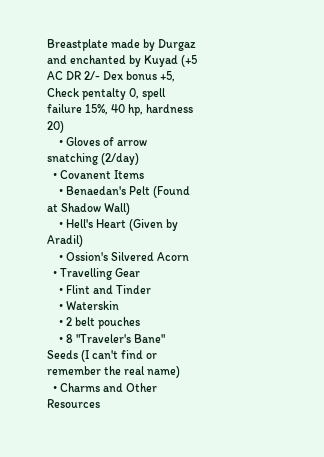Breastplate made by Durgaz and enchanted by Kuyad (+5 AC DR 2/- Dex bonus +5, Check pentalty 0, spell failure 15%, 40 hp, hardness 20)
    • Gloves of arrow snatching (2/day)
  • Covanent Items
    • Benaedan's Pelt (Found at Shadow Wall)
    • Hell's Heart (Given by Aradil)
    • Ossion's Silvered Acorn
  • Travelling Gear
    • Flint and Tinder
    • Waterskin
    • 2 belt pouches
    • 8 "Traveler's Bane" Seeds (I can't find or remember the real name)
  • Charms and Other Resources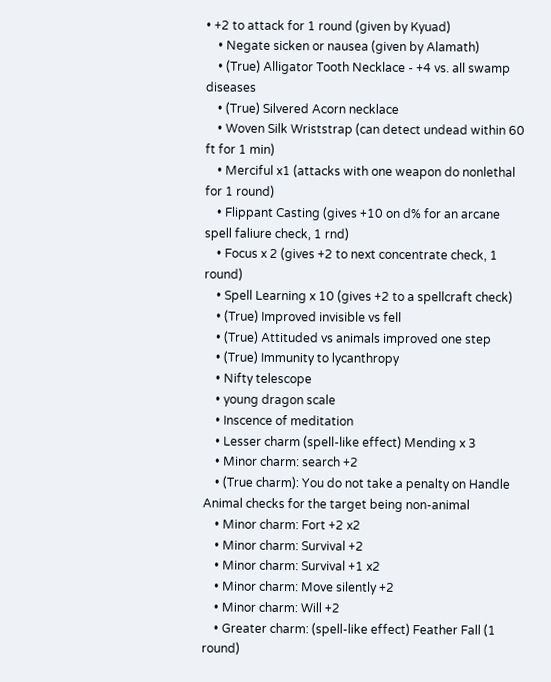• +2 to attack for 1 round (given by Kyuad)
    • Negate sicken or nausea (given by Alamath)
    • (True) Alligator Tooth Necklace - +4 vs. all swamp diseases
    • (True) Silvered Acorn necklace
    • Woven Silk Wriststrap (can detect undead within 60 ft for 1 min)
    • Merciful x1 (attacks with one weapon do nonlethal for 1 round)
    • Flippant Casting (gives +10 on d% for an arcane spell faliure check, 1 rnd)
    • Focus x 2 (gives +2 to next concentrate check, 1 round)
    • Spell Learning x 10 (gives +2 to a spellcraft check)
    • (True) Improved invisible vs fell
    • (True) Attituded vs animals improved one step
    • (True) Immunity to lycanthropy
    • Nifty telescope
    • young dragon scale
    • Inscence of meditation
    • Lesser charm (spell-like effect) Mending x 3
    • Minor charm: search +2
    • (True charm): You do not take a penalty on Handle Animal checks for the target being non-animal
    • Minor charm: Fort +2 x2
    • Minor charm: Survival +2
    • Minor charm: Survival +1 x2
    • Minor charm: Move silently +2
    • Minor charm: Will +2
    • Greater charm: (spell-like effect) Feather Fall (1 round)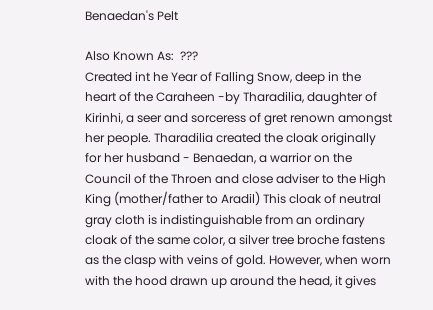Benaedan's Pelt

Also Known As:  ???
Created int he Year of Falling Snow, deep in the heart of the Caraheen -by Tharadilia, daughter of Kirinhi, a seer and sorceress of gret renown amongst her people. Tharadilia created the cloak originally for her husband - Benaedan, a warrior on the Council of the Throen and close adviser to the High King (mother/father to Aradil) This cloak of neutral gray cloth is indistinguishable from an ordinary cloak of the same color, a silver tree broche fastens as the clasp with veins of gold. However, when worn with the hood drawn up around the head, it gives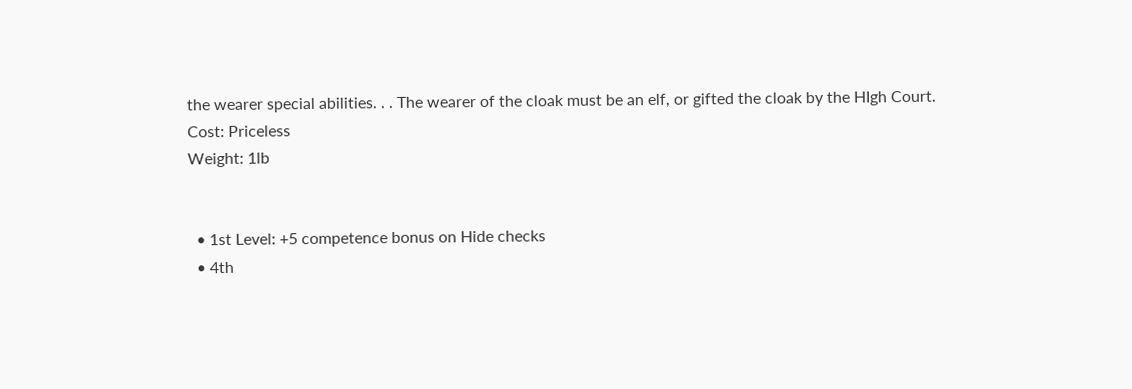the wearer special abilities. . . The wearer of the cloak must be an elf, or gifted the cloak by the HIgh Court.
Cost: Priceless
Weight: 1lb


  • 1st Level: +5 competence bonus on Hide checks
  • 4th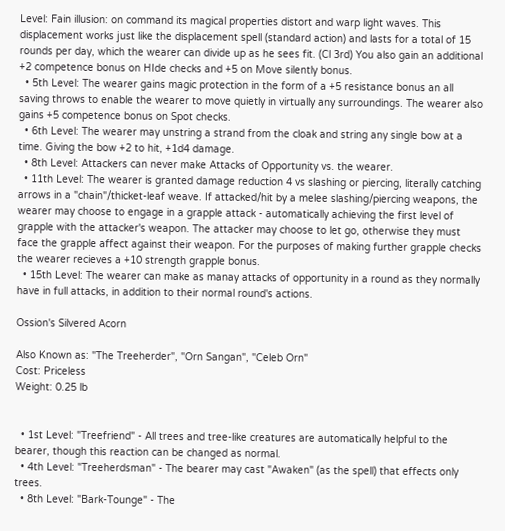Level: Fain illusion: on command its magical properties distort and warp light waves. This displacement works just like the displacement spell (standard action) and lasts for a total of 15 rounds per day, which the wearer can divide up as he sees fit. (Cl 3rd) You also gain an additional +2 competence bonus on HIde checks and +5 on Move silently bonus.
  • 5th Level: The wearer gains magic protection in the form of a +5 resistance bonus an all saving throws to enable the wearer to move quietly in virtually any surroundings. The wearer also gains +5 competence bonus on Spot checks.
  • 6th Level: The wearer may unstring a strand from the cloak and string any single bow at a time. Giving the bow +2 to hit, +1d4 damage.
  • 8th Level: Attackers can never make Attacks of Opportunity vs. the wearer.
  • 11th Level: The wearer is granted damage reduction 4 vs slashing or piercing, literally catching arrows in a "chain"/thicket-leaf weave. If attacked/hit by a melee slashing/piercing weapons, the wearer may choose to engage in a grapple attack - automatically achieving the first level of grapple with the attacker's weapon. The attacker may choose to let go, otherwise they must face the grapple affect against their weapon. For the purposes of making further grapple checks the wearer recieves a +10 strength grapple bonus.
  • 15th Level: The wearer can make as manay attacks of opportunity in a round as they normally have in full attacks, in addition to their normal round's actions.

Ossion's Silvered Acorn

Also Known as: "The Treeherder", "Orn Sangan", "Celeb Orn"
Cost: Priceless
Weight: 0.25 lb


  • 1st Level: "Treefriend" - All trees and tree-like creatures are automatically helpful to the bearer, though this reaction can be changed as normal.
  • 4th Level: "Treeherdsman" - The bearer may cast "Awaken" (as the spell) that effects only trees.
  • 8th Level: "Bark-Tounge" - The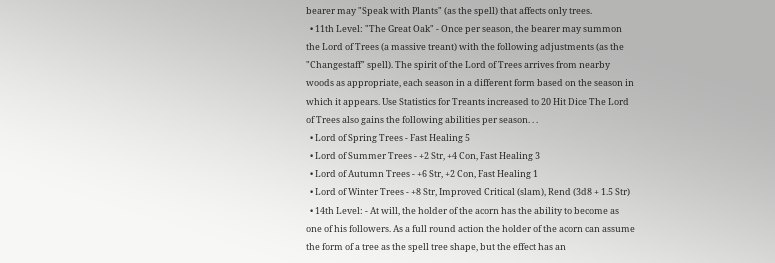bearer may "Speak with Plants" (as the spell) that affects only trees.
  • 11th Level: "The Great Oak" - Once per season, the bearer may summon the Lord of Trees (a massive treant) with the following adjustments (as the "Changestaff" spell). The spirit of the Lord of Trees arrives from nearby woods as appropriate, each season in a different form based on the season in which it appears. Use Statistics for Treants increased to 20 Hit Dice The Lord of Trees also gains the following abilities per season. . .
  • Lord of Spring Trees - Fast Healing 5
  • Lord of Summer Trees - +2 Str, +4 Con, Fast Healing 3
  • Lord of Autumn Trees - +6 Str, +2 Con, Fast Healing 1
  • Lord of Winter Trees - +8 Str, Improved Critical (slam), Rend (3d8 + 1.5 Str)
  • 14th Level: - At will, the holder of the acorn has the ability to become as one of his followers. As a full round action the holder of the acorn can assume the form of a tree as the spell tree shape, but the effect has an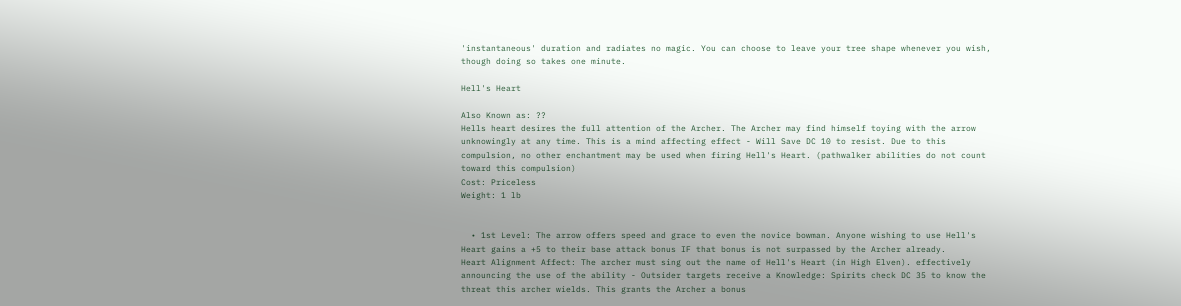'instantaneous' duration and radiates no magic. You can choose to leave your tree shape whenever you wish, though doing so takes one minute.

Hell's Heart

Also Known as: ??
Hells heart desires the full attention of the Archer. The Archer may find himself toying with the arrow unknowingly at any time. This is a mind affecting effect - Will Save DC 10 to resist. Due to this compulsion, no other enchantment may be used when firing Hell's Heart. (pathwalker abilities do not count toward this compulsion)
Cost: Priceless
Weight: 1 lb


  • 1st Level: The arrow offers speed and grace to even the novice bowman. Anyone wishing to use Hell's Heart gains a +5 to their base attack bonus IF that bonus is not surpassed by the Archer already.
Heart Alignment Affect: The archer must sing out the name of Hell's Heart (in High Elven). effectively announcing the use of the ability - Outsider targets receive a Knowledge: Spirits check DC 35 to know the threat this archer wields. This grants the Archer a bonus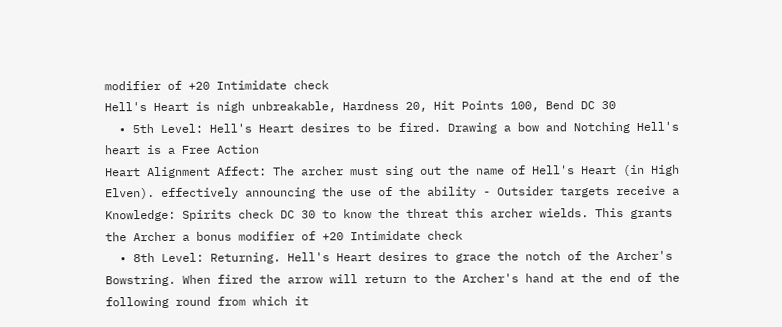modifier of +20 Intimidate check
Hell's Heart is nigh unbreakable, Hardness 20, Hit Points 100, Bend DC 30
  • 5th Level: Hell's Heart desires to be fired. Drawing a bow and Notching Hell's heart is a Free Action
Heart Alignment Affect: The archer must sing out the name of Hell's Heart (in High Elven). effectively announcing the use of the ability - Outsider targets receive a Knowledge: Spirits check DC 30 to know the threat this archer wields. This grants the Archer a bonus modifier of +20 Intimidate check
  • 8th Level: Returning. Hell's Heart desires to grace the notch of the Archer's Bowstring. When fired the arrow will return to the Archer's hand at the end of the following round from which it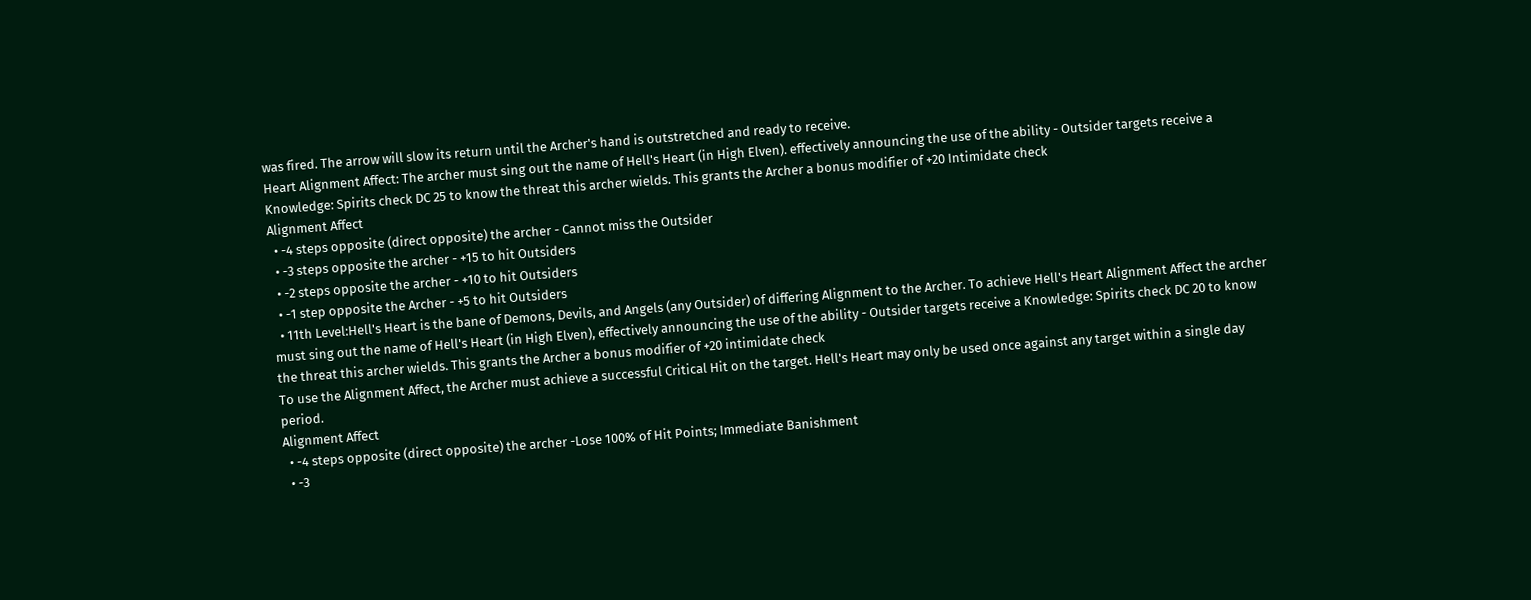was fired. The arrow will slow its return until the Archer's hand is outstretched and ready to receive.
Heart Alignment Affect: The archer must sing out the name of Hell's Heart (in High Elven). effectively announcing the use of the ability - Outsider targets receive a Knowledge: Spirits check DC 25 to know the threat this archer wields. This grants the Archer a bonus modifier of +20 Intimidate check
Alignment Affect
  • -4 steps opposite (direct opposite) the archer - Cannot miss the Outsider
  • -3 steps opposite the archer - +15 to hit Outsiders
  • -2 steps opposite the archer - +10 to hit Outsiders
  • -1 step opposite the Archer - +5 to hit Outsiders
  • 11th Level:Hell's Heart is the bane of Demons, Devils, and Angels (any Outsider) of differing Alignment to the Archer. To achieve Hell's Heart Alignment Affect the archer must sing out the name of Hell's Heart (in High Elven), effectively announcing the use of the ability - Outsider targets receive a Knowledge: Spirits check DC 20 to know the threat this archer wields. This grants the Archer a bonus modifier of +20 intimidate check
To use the Alignment Affect, the Archer must achieve a successful Critical Hit on the target. Hell's Heart may only be used once against any target within a single day period.
Alignment Affect
  • -4 steps opposite (direct opposite) the archer -Lose 100% of Hit Points; Immediate Banishment
  • -3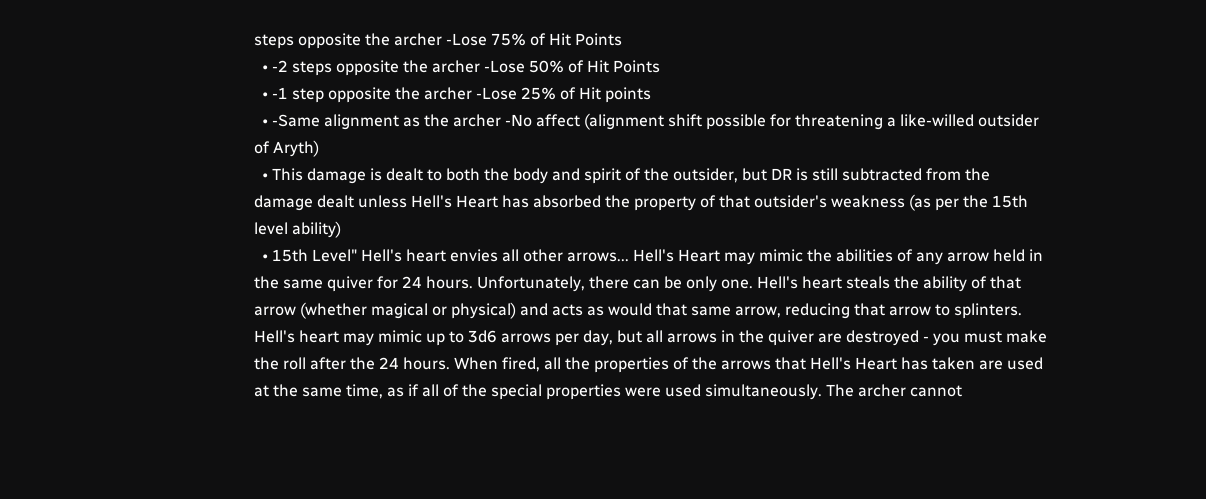steps opposite the archer -Lose 75% of Hit Points
  • -2 steps opposite the archer -Lose 50% of Hit Points
  • -1 step opposite the archer -Lose 25% of Hit points
  • -Same alignment as the archer -No affect (alignment shift possible for threatening a like-willed outsider of Aryth)
  • This damage is dealt to both the body and spirit of the outsider, but DR is still subtracted from the damage dealt unless Hell's Heart has absorbed the property of that outsider's weakness (as per the 15th level ability)
  • 15th Level" Hell's heart envies all other arrows... Hell's Heart may mimic the abilities of any arrow held in the same quiver for 24 hours. Unfortunately, there can be only one. Hell's heart steals the ability of that arrow (whether magical or physical) and acts as would that same arrow, reducing that arrow to splinters. Hell's heart may mimic up to 3d6 arrows per day, but all arrows in the quiver are destroyed - you must make the roll after the 24 hours. When fired, all the properties of the arrows that Hell's Heart has taken are used at the same time, as if all of the special properties were used simultaneously. The archer cannot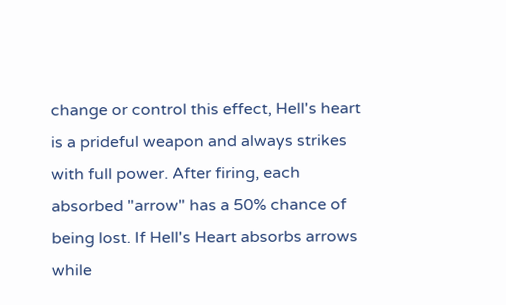change or control this effect, Hell's heart is a prideful weapon and always strikes with full power. After firing, each absorbed "arrow" has a 50% chance of being lost. If Hell's Heart absorbs arrows while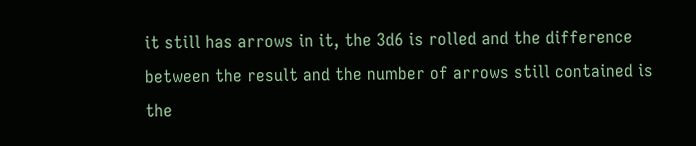it still has arrows in it, the 3d6 is rolled and the difference between the result and the number of arrows still contained is the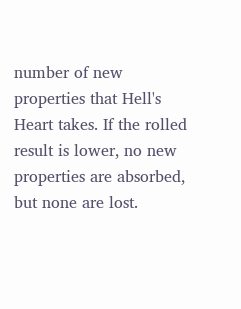number of new properties that Hell's Heart takes. If the rolled result is lower, no new properties are absorbed, but none are lost.